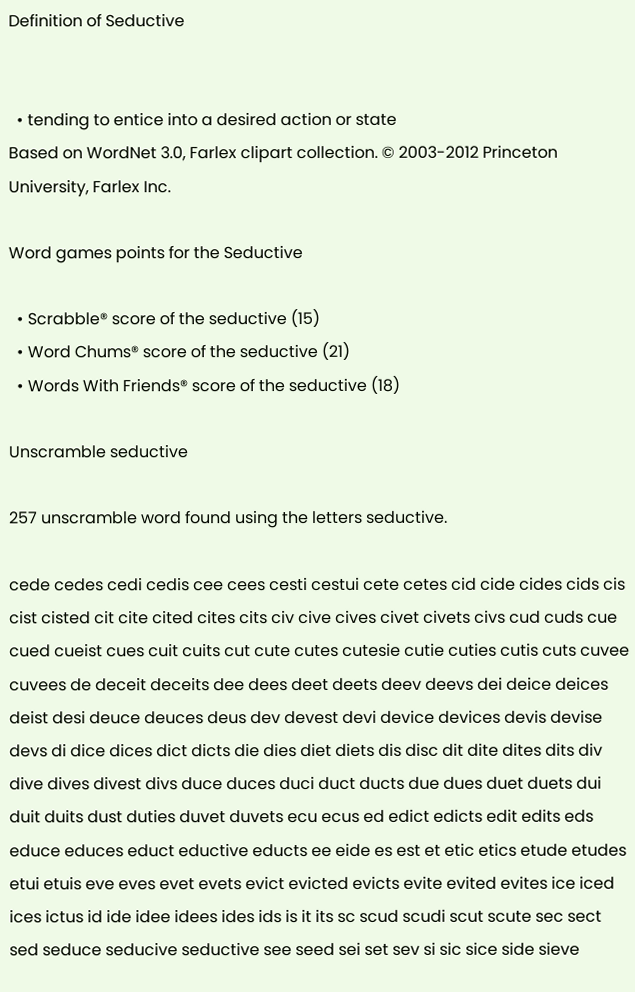Definition of Seductive


  • tending to entice into a desired action or state
Based on WordNet 3.0, Farlex clipart collection. © 2003-2012 Princeton University, Farlex Inc.

Word games points for the Seductive

  • Scrabble® score of the seductive (15)
  • Word Chums® score of the seductive (21)
  • Words With Friends® score of the seductive (18)

Unscramble seductive

257 unscramble word found using the letters seductive.

cede cedes cedi cedis cee cees cesti cestui cete cetes cid cide cides cids cis cist cisted cit cite cited cites cits civ cive cives civet civets civs cud cuds cue cued cueist cues cuit cuits cut cute cutes cutesie cutie cuties cutis cuts cuvee cuvees de deceit deceits dee dees deet deets deev deevs dei deice deices deist desi deuce deuces deus dev devest devi device devices devis devise devs di dice dices dict dicts die dies diet diets dis disc dit dite dites dits div dive dives divest divs duce duces duci duct ducts due dues duet duets dui duit duits dust duties duvet duvets ecu ecus ed edict edicts edit edits eds educe educes educt eductive educts ee eide es est et etic etics etude etudes etui etuis eve eves evet evets evict evicted evicts evite evited evites ice iced ices ictus id ide idee idees ides ids is it its sc scud scudi scut scute sec sect sed seduce seducive seductive see seed sei set sev si sic sice side sieve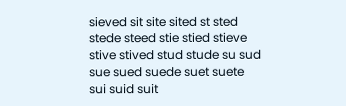sieved sit site sited st sted stede steed stie stied stieve stive stived stud stude su sud sue sued suede suet suete sui suid suit